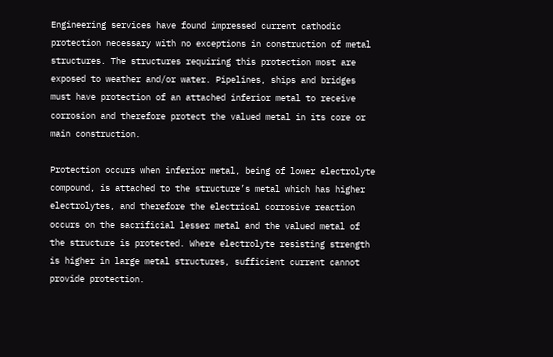Engineering services have found impressed current cathodic protection necessary with no exceptions in construction of metal structures. The structures requiring this protection most are exposed to weather and/or water. Pipelines, ships and bridges must have protection of an attached inferior metal to receive corrosion and therefore protect the valued metal in its core or main construction.

Protection occurs when inferior metal, being of lower electrolyte compound, is attached to the structure’s metal which has higher electrolytes, and therefore the electrical corrosive reaction occurs on the sacrificial lesser metal and the valued metal of the structure is protected. Where electrolyte resisting strength is higher in large metal structures, sufficient current cannot provide protection.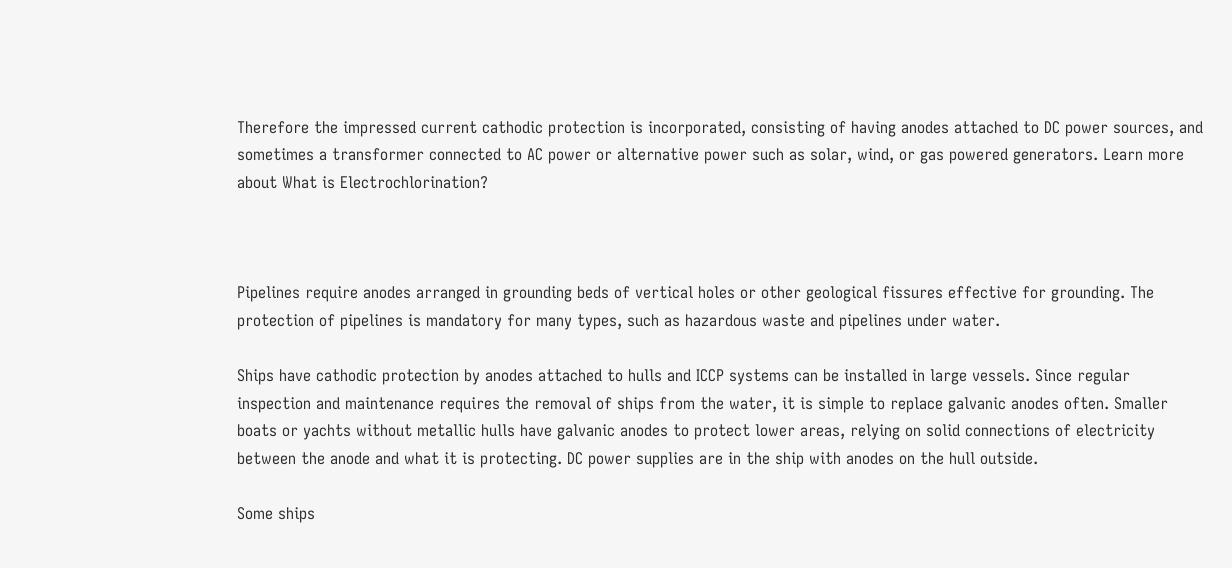Therefore the impressed current cathodic protection is incorporated, consisting of having anodes attached to DC power sources, and sometimes a transformer connected to AC power or alternative power such as solar, wind, or gas powered generators. Learn more about What is Electrochlorination?



Pipelines require anodes arranged in grounding beds of vertical holes or other geological fissures effective for grounding. The protection of pipelines is mandatory for many types, such as hazardous waste and pipelines under water.

Ships have cathodic protection by anodes attached to hulls and ICCP systems can be installed in large vessels. Since regular inspection and maintenance requires the removal of ships from the water, it is simple to replace galvanic anodes often. Smaller boats or yachts without metallic hulls have galvanic anodes to protect lower areas, relying on solid connections of electricity between the anode and what it is protecting. DC power supplies are in the ship with anodes on the hull outside.

Some ships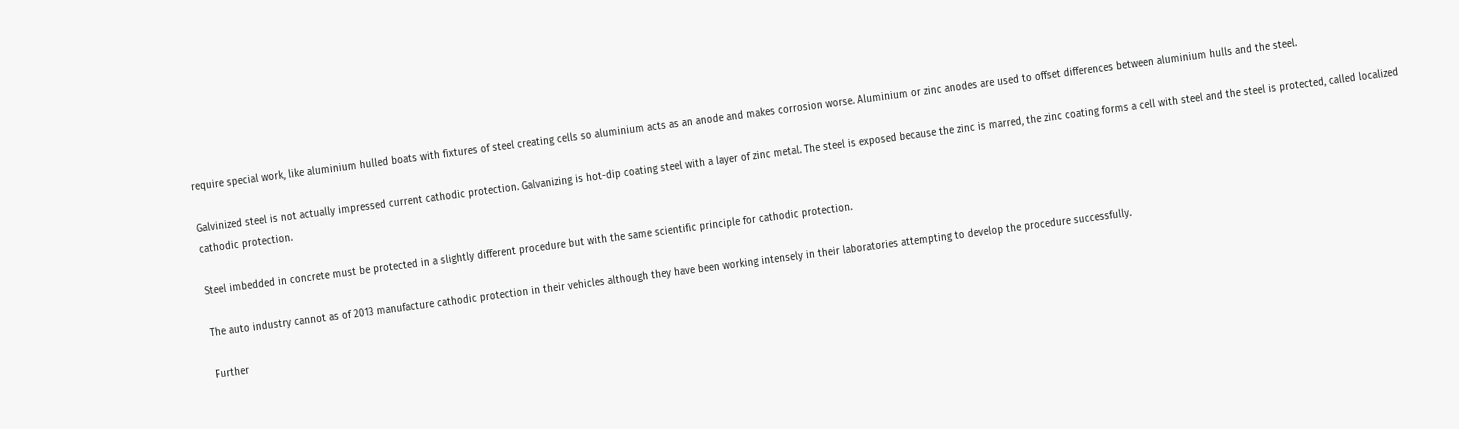require special work, like aluminium hulled boats with fixtures of steel creating cells so aluminium acts as an anode and makes corrosion worse. Aluminium or zinc anodes are used to offset differences between aluminium hulls and the steel.

Galvinized steel is not actually impressed current cathodic protection. Galvanizing is hot-dip coating steel with a layer of zinc metal. The steel is exposed because the zinc is marred, the zinc coating forms a cell with steel and the steel is protected, called localized cathodic protection.

Steel imbedded in concrete must be protected in a slightly different procedure but with the same scientific principle for cathodic protection.

The auto industry cannot as of 2013 manufacture cathodic protection in their vehicles although they have been working intensely in their laboratories attempting to develop the procedure successfully.

Further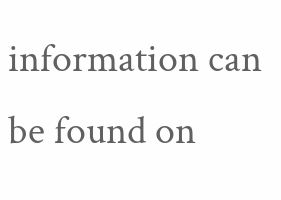information can be found on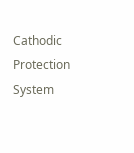Cathodic Protection System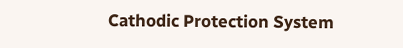Cathodic Protection System